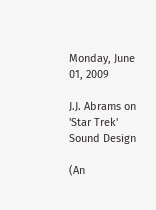Monday, June 01, 2009

J.J. Abrams on 'Star Trek' Sound Design

(An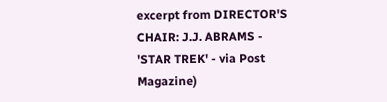excerpt from DIRECTOR'S CHAIR: J.J. ABRAMS - 'STAR TREK' - via Post Magazine)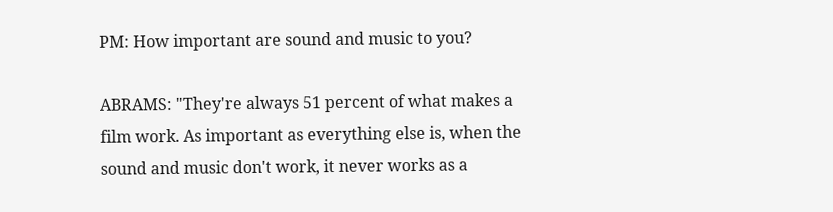PM: How important are sound and music to you?

ABRAMS: "They're always 51 percent of what makes a film work. As important as everything else is, when the sound and music don't work, it never works as a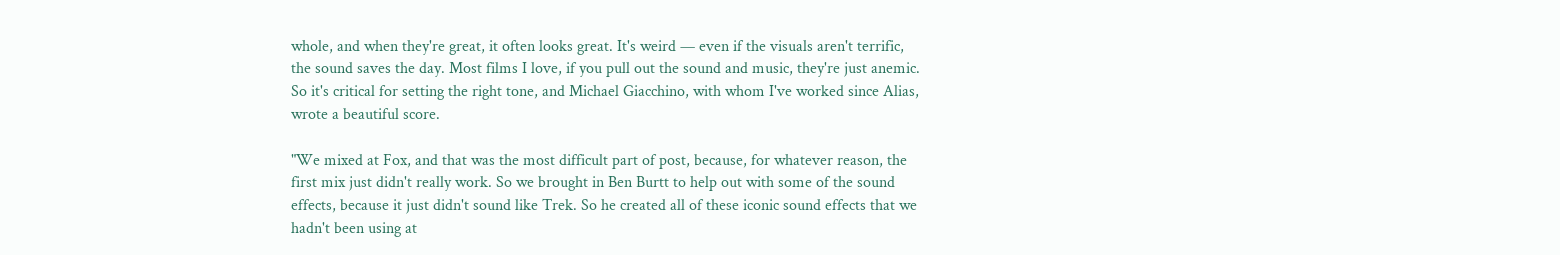whole, and when they're great, it often looks great. It's weird — even if the visuals aren't terrific, the sound saves the day. Most films I love, if you pull out the sound and music, they're just anemic. So it's critical for setting the right tone, and Michael Giacchino, with whom I've worked since Alias, wrote a beautiful score.

"We mixed at Fox, and that was the most difficult part of post, because, for whatever reason, the first mix just didn't really work. So we brought in Ben Burtt to help out with some of the sound effects, because it just didn't sound like Trek. So he created all of these iconic sound effects that we hadn't been using at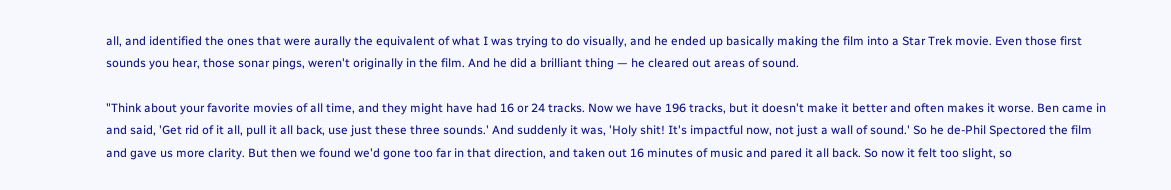all, and identified the ones that were aurally the equivalent of what I was trying to do visually, and he ended up basically making the film into a Star Trek movie. Even those first sounds you hear, those sonar pings, weren't originally in the film. And he did a brilliant thing — he cleared out areas of sound.

"Think about your favorite movies of all time, and they might have had 16 or 24 tracks. Now we have 196 tracks, but it doesn't make it better and often makes it worse. Ben came in and said, 'Get rid of it all, pull it all back, use just these three sounds.' And suddenly it was, 'Holy shit! It's impactful now, not just a wall of sound.' So he de-Phil Spectored the film and gave us more clarity. But then we found we'd gone too far in that direction, and taken out 16 minutes of music and pared it all back. So now it felt too slight, so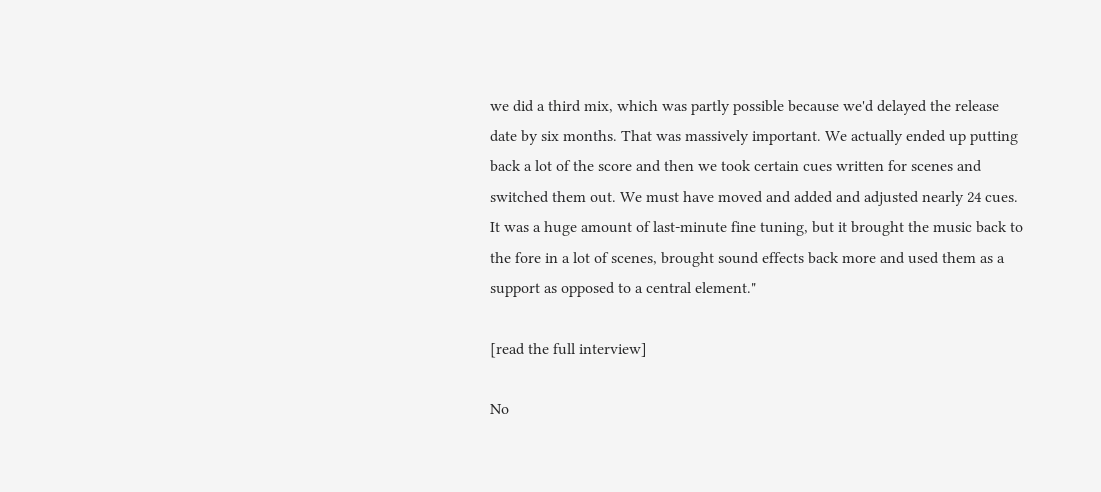we did a third mix, which was partly possible because we'd delayed the release date by six months. That was massively important. We actually ended up putting back a lot of the score and then we took certain cues written for scenes and switched them out. We must have moved and added and adjusted nearly 24 cues. It was a huge amount of last-minute fine tuning, but it brought the music back to the fore in a lot of scenes, brought sound effects back more and used them as a support as opposed to a central element."

[read the full interview]

No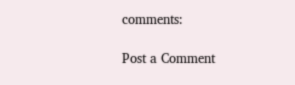comments:

Post a Comment